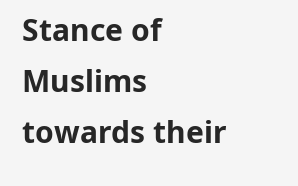Stance of Muslims towards their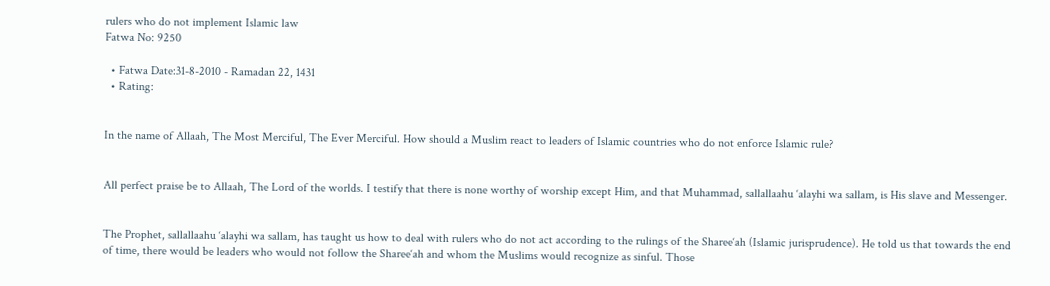rulers who do not implement Islamic law
Fatwa No: 9250

  • Fatwa Date:31-8-2010 - Ramadan 22, 1431
  • Rating:


In the name of Allaah, The Most Merciful, The Ever Merciful. How should a Muslim react to leaders of Islamic countries who do not enforce Islamic rule?


All perfect praise be to Allaah, The Lord of the worlds. I testify that there is none worthy of worship except Him, and that Muhammad, sallallaahu ‘alayhi wa sallam, is His slave and Messenger.


The Prophet, sallallaahu ‘alayhi wa sallam, has taught us how to deal with rulers who do not act according to the rulings of the Sharee‘ah (Islamic jurisprudence). He told us that towards the end of time, there would be leaders who would not follow the Sharee‘ah and whom the Muslims would recognize as sinful. Those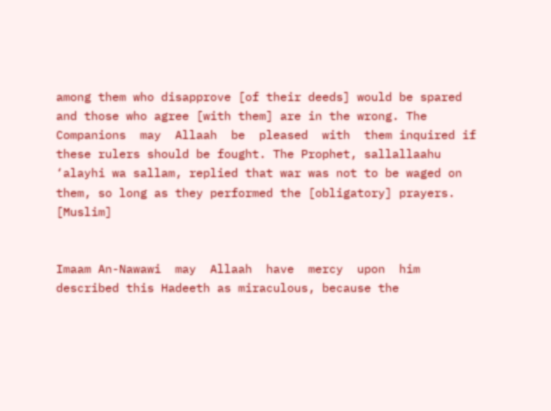among them who disapprove [of their deeds] would be spared and those who agree [with them] are in the wrong. The Companions  may  Allaah  be  pleased  with  them inquired if these rulers should be fought. The Prophet, sallallaahu ‘alayhi wa sallam, replied that war was not to be waged on them, so long as they performed the [obligatory] prayers. [Muslim]


Imaam An-Nawawi  may  Allaah  have  mercy  upon  him described this Hadeeth as miraculous, because the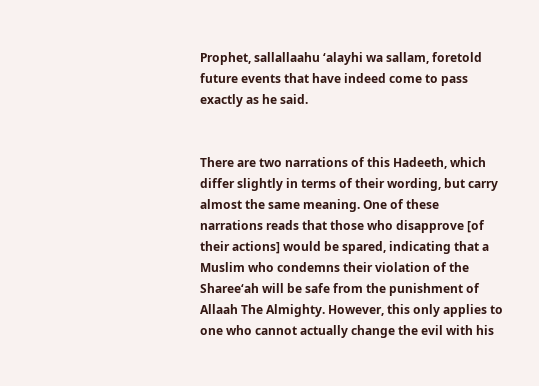Prophet, sallallaahu ‘alayhi wa sallam, foretold future events that have indeed come to pass exactly as he said.


There are two narrations of this Hadeeth, which differ slightly in terms of their wording, but carry almost the same meaning. One of these narrations reads that those who disapprove [of their actions] would be spared, indicating that a Muslim who condemns their violation of the Sharee‘ah will be safe from the punishment of Allaah The Almighty. However, this only applies to one who cannot actually change the evil with his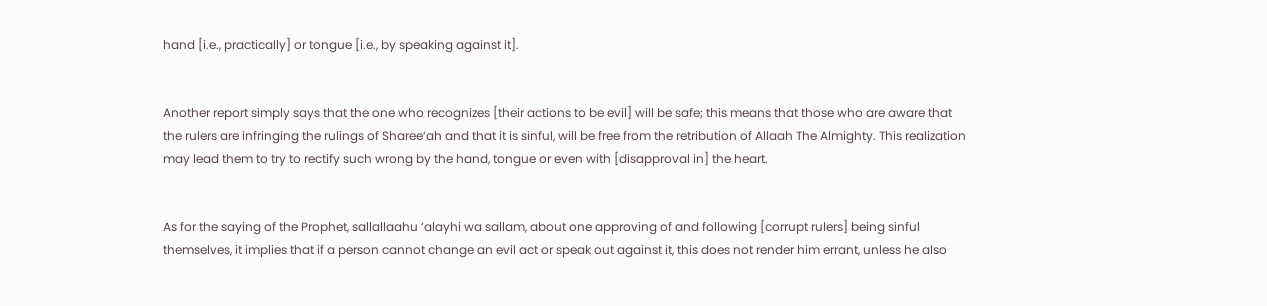hand [i.e., practically] or tongue [i.e., by speaking against it].


Another report simply says that the one who recognizes [their actions to be evil] will be safe; this means that those who are aware that the rulers are infringing the rulings of Sharee‘ah and that it is sinful, will be free from the retribution of Allaah The Almighty. This realization may lead them to try to rectify such wrong by the hand, tongue or even with [disapproval in] the heart.


As for the saying of the Prophet, sallallaahu ‘alayhi wa sallam, about one approving of and following [corrupt rulers] being sinful themselves, it implies that if a person cannot change an evil act or speak out against it, this does not render him errant, unless he also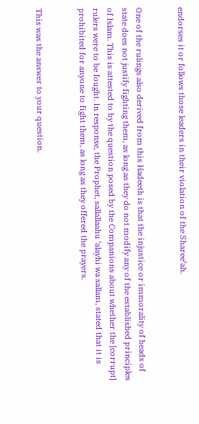endorses it or follows those leaders in their violation of the Sharee‘ah.


One of the rulings also derived from this Hadeeth is that the injustice or immorality of heads of state does not justify fighting them, as long as they do not modify any of the established principles of Islam. This is attested to by the question posed by the Companions about whether the [corrupt] rulers were to be fought. In response, the Prophet, sallallaahu ‘alayhi wa sallam, stated that it is prohibited for anyone to fight them, as long as they offered the prayers.


This was the answer to your question.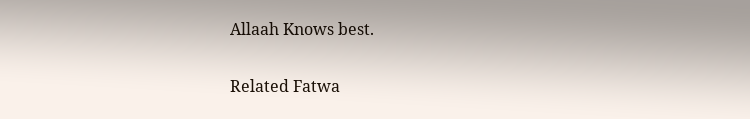Allaah Knows best.

Related Fatwa